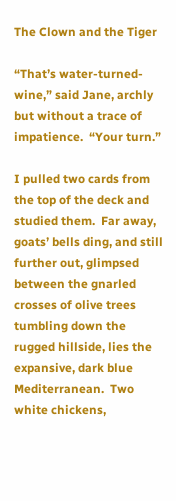The Clown and the Tiger

“That’s water-turned-wine,” said Jane, archly but without a trace of impatience.  “Your turn.”

I pulled two cards from the top of the deck and studied them.  Far away, goats’ bells ding, and still further out, glimpsed between the gnarled crosses of olive trees tumbling down the rugged hillside, lies the expansive, dark blue Mediterranean.  Two white chickens,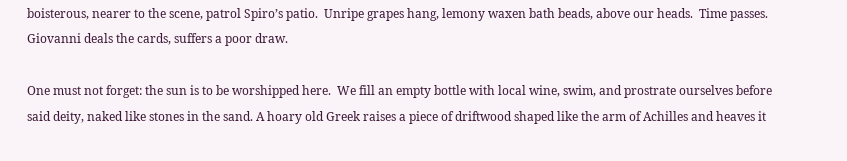boisterous, nearer to the scene, patrol Spiro’s patio.  Unripe grapes hang, lemony waxen bath beads, above our heads.  Time passes.  Giovanni deals the cards, suffers a poor draw.

One must not forget: the sun is to be worshipped here.  We fill an empty bottle with local wine, swim, and prostrate ourselves before said deity, naked like stones in the sand. A hoary old Greek raises a piece of driftwood shaped like the arm of Achilles and heaves it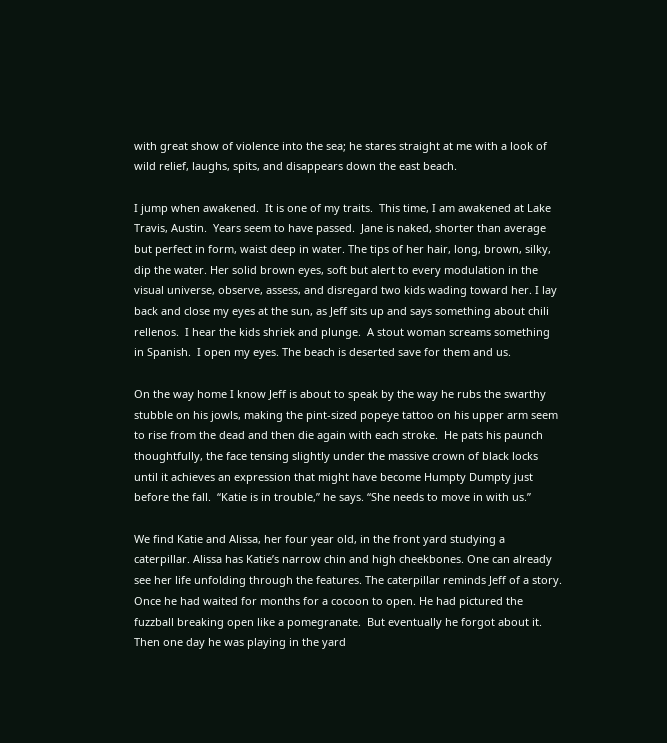with great show of violence into the sea; he stares straight at me with a look of wild relief, laughs, spits, and disappears down the east beach.

I jump when awakened.  It is one of my traits.  This time, I am awakened at Lake Travis, Austin.  Years seem to have passed.  Jane is naked, shorter than average but perfect in form, waist deep in water. The tips of her hair, long, brown, silky, dip the water. Her solid brown eyes, soft but alert to every modulation in the visual universe, observe, assess, and disregard two kids wading toward her. I lay back and close my eyes at the sun, as Jeff sits up and says something about chili rellenos.  I hear the kids shriek and plunge.  A stout woman screams something in Spanish.  I open my eyes. The beach is deserted save for them and us.

On the way home I know Jeff is about to speak by the way he rubs the swarthy stubble on his jowls, making the pint-sized popeye tattoo on his upper arm seem to rise from the dead and then die again with each stroke.  He pats his paunch thoughtfully, the face tensing slightly under the massive crown of black locks until it achieves an expression that might have become Humpty Dumpty just before the fall.  “Katie is in trouble,” he says. “She needs to move in with us.”

We find Katie and Alissa, her four year old, in the front yard studying a caterpillar. Alissa has Katie’s narrow chin and high cheekbones. One can already see her life unfolding through the features. The caterpillar reminds Jeff of a story.  Once he had waited for months for a cocoon to open. He had pictured the fuzzball breaking open like a pomegranate.  But eventually he forgot about it.  Then one day he was playing in the yard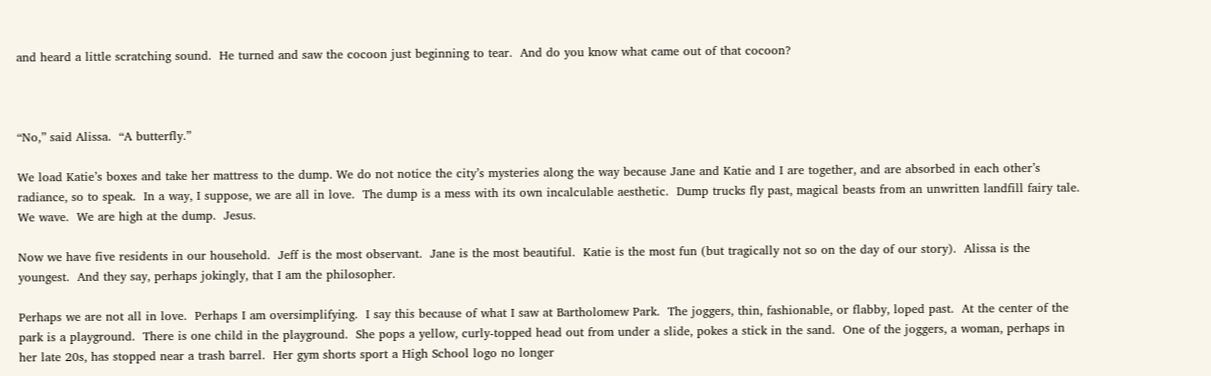and heard a little scratching sound.  He turned and saw the cocoon just beginning to tear.  And do you know what came out of that cocoon?



“No,” said Alissa.  “A butterfly.”

We load Katie’s boxes and take her mattress to the dump. We do not notice the city’s mysteries along the way because Jane and Katie and I are together, and are absorbed in each other’s radiance, so to speak.  In a way, I suppose, we are all in love.  The dump is a mess with its own incalculable aesthetic.  Dump trucks fly past, magical beasts from an unwritten landfill fairy tale.  We wave.  We are high at the dump.  Jesus.

Now we have five residents in our household.  Jeff is the most observant.  Jane is the most beautiful.  Katie is the most fun (but tragically not so on the day of our story).  Alissa is the youngest.  And they say, perhaps jokingly, that I am the philosopher.

Perhaps we are not all in love.  Perhaps I am oversimplifying.  I say this because of what I saw at Bartholomew Park.  The joggers, thin, fashionable, or flabby, loped past.  At the center of the park is a playground.  There is one child in the playground.  She pops a yellow, curly-topped head out from under a slide, pokes a stick in the sand.  One of the joggers, a woman, perhaps in her late 20s, has stopped near a trash barrel.  Her gym shorts sport a High School logo no longer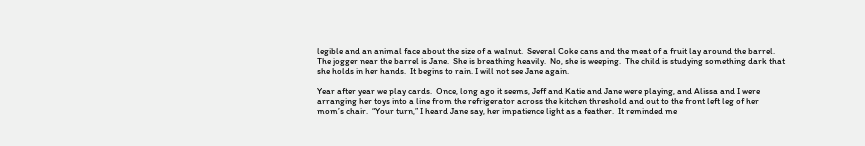legible and an animal face about the size of a walnut.  Several Coke cans and the meat of a fruit lay around the barrel.  The jogger near the barrel is Jane.  She is breathing heavily.  No, she is weeping.  The child is studying something dark that she holds in her hands.  It begins to rain. I will not see Jane again.

Year after year we play cards.  Once, long ago it seems, Jeff and Katie and Jane were playing, and Alissa and I were arranging her toys into a line from the refrigerator across the kitchen threshold and out to the front left leg of her mom’s chair.  “Your turn,” I heard Jane say, her impatience light as a feather.  It reminded me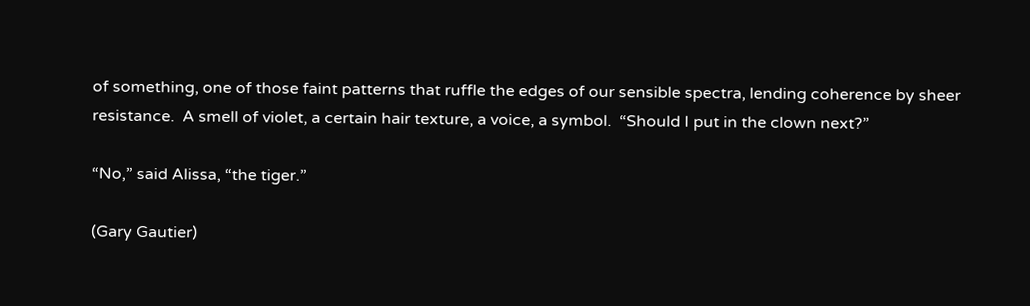of something, one of those faint patterns that ruffle the edges of our sensible spectra, lending coherence by sheer resistance.  A smell of violet, a certain hair texture, a voice, a symbol.  “Should I put in the clown next?”

“No,” said Alissa, “the tiger.”

(Gary Gautier)